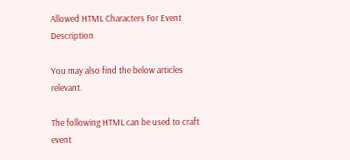Allowed HTML Characters For Event Description

You may also find the below articles relevant.

The following HTML can be used to craft event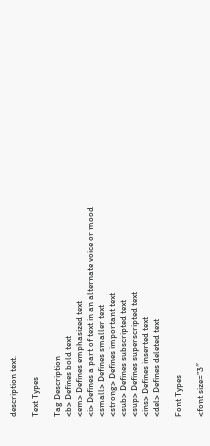description text.

Text Types

Tag Description
<b> Defines bold text
<em> Defines emphasized text
<i> Defines a part of text in an alternate voice or mood
<small> Defines smaller text
<strong> Defines important text
<sub> Defines subscripted text
<sup> Defines superscripted text
<ins> Defines inserted text
<del> Defines deleted text

Font Types

<font size=”3″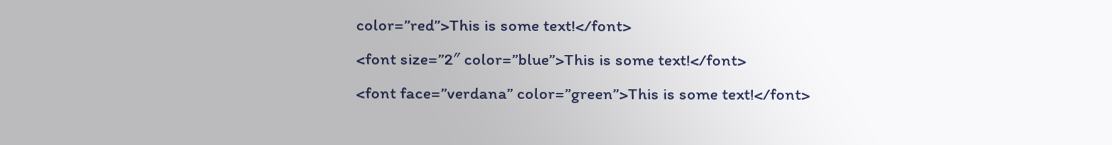color=”red”>This is some text!</font>
<font size=”2″ color=”blue”>This is some text!</font>
<font face=”verdana” color=”green”>This is some text!</font>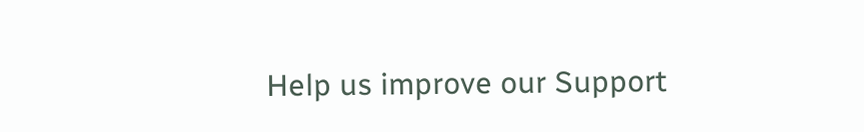Help us improve our Support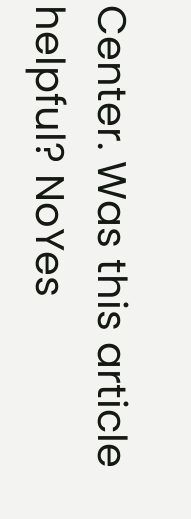Center. Was this article helpful? NoYes